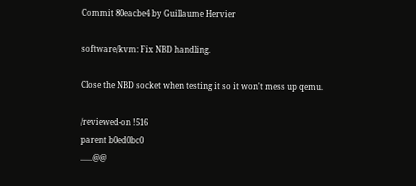Commit 80eacbe4 by Guillaume Hervier

software/kvm: Fix NBD handling.

Close the NBD socket when testing it so it won't mess up qemu.

/reviewed-on !516
parent b0ed0bc0
......@@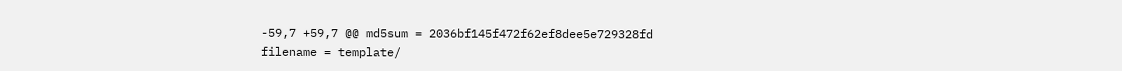-59,7 +59,7 @@ md5sum = 2036bf145f472f62ef8dee5e729328fd
filename = template/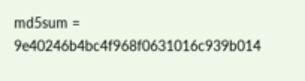md5sum = 9e40246b4bc4f968f0631016c939b014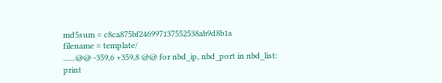md5sum = c8ca875bf246997137552538ab9d8b1a
filename = template/
......@@ -359,6 +359,8 @@ for nbd_ip, nbd_port in nbd_list:
print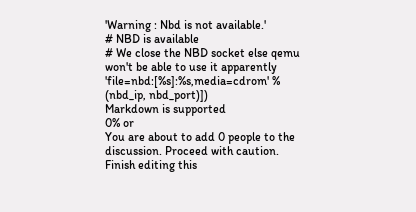'Warning : Nbd is not available.'
# NBD is available
# We close the NBD socket else qemu won't be able to use it apparently
'file=nbd:[%s]:%s,media=cdrom' % (nbd_ip, nbd_port)])
Markdown is supported
0% or
You are about to add 0 people to the discussion. Proceed with caution.
Finish editing this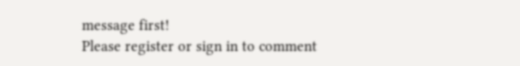message first!
Please register or sign in to comment